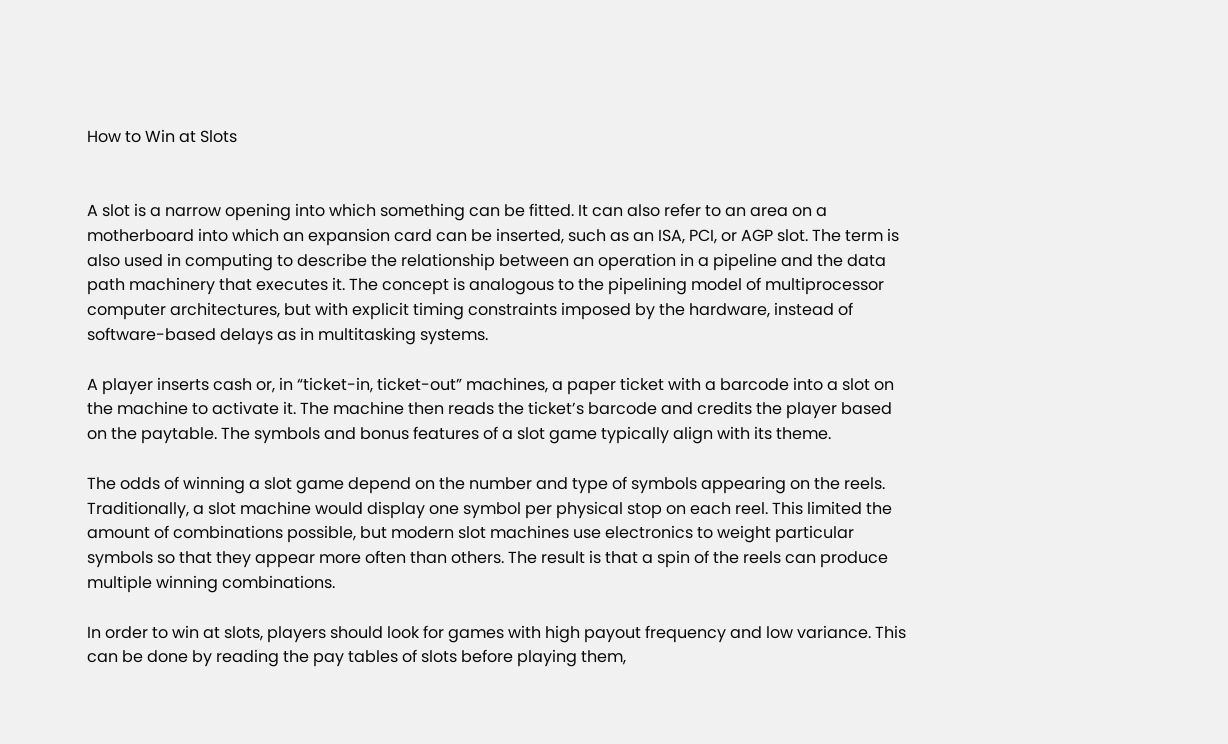How to Win at Slots


A slot is a narrow opening into which something can be fitted. It can also refer to an area on a motherboard into which an expansion card can be inserted, such as an ISA, PCI, or AGP slot. The term is also used in computing to describe the relationship between an operation in a pipeline and the data path machinery that executes it. The concept is analogous to the pipelining model of multiprocessor computer architectures, but with explicit timing constraints imposed by the hardware, instead of software-based delays as in multitasking systems.

A player inserts cash or, in “ticket-in, ticket-out” machines, a paper ticket with a barcode into a slot on the machine to activate it. The machine then reads the ticket’s barcode and credits the player based on the paytable. The symbols and bonus features of a slot game typically align with its theme.

The odds of winning a slot game depend on the number and type of symbols appearing on the reels. Traditionally, a slot machine would display one symbol per physical stop on each reel. This limited the amount of combinations possible, but modern slot machines use electronics to weight particular symbols so that they appear more often than others. The result is that a spin of the reels can produce multiple winning combinations.

In order to win at slots, players should look for games with high payout frequency and low variance. This can be done by reading the pay tables of slots before playing them,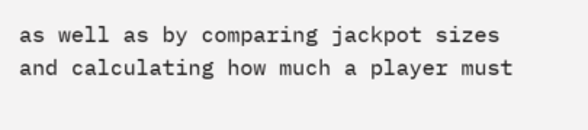as well as by comparing jackpot sizes and calculating how much a player must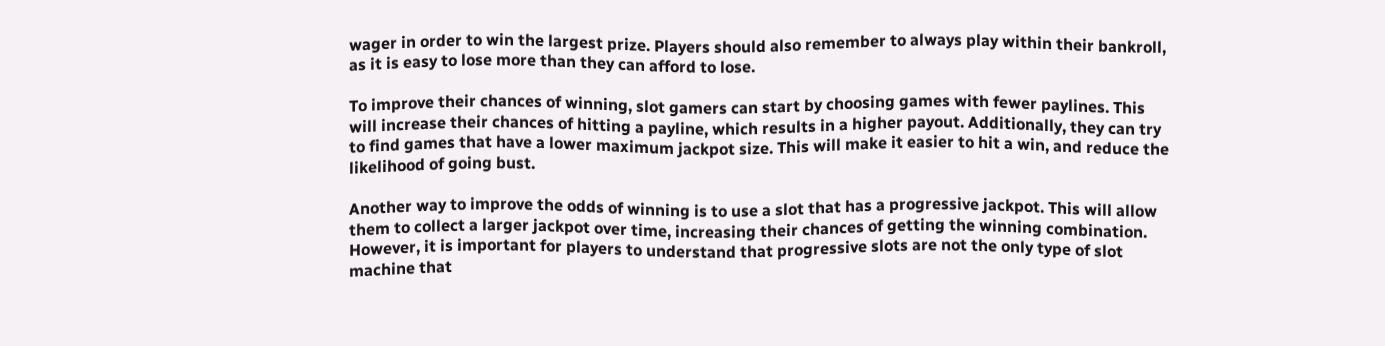wager in order to win the largest prize. Players should also remember to always play within their bankroll, as it is easy to lose more than they can afford to lose.

To improve their chances of winning, slot gamers can start by choosing games with fewer paylines. This will increase their chances of hitting a payline, which results in a higher payout. Additionally, they can try to find games that have a lower maximum jackpot size. This will make it easier to hit a win, and reduce the likelihood of going bust.

Another way to improve the odds of winning is to use a slot that has a progressive jackpot. This will allow them to collect a larger jackpot over time, increasing their chances of getting the winning combination. However, it is important for players to understand that progressive slots are not the only type of slot machine that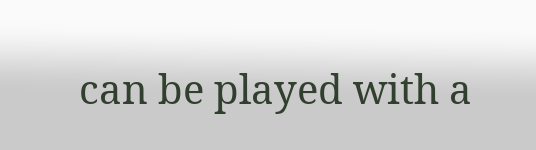can be played with a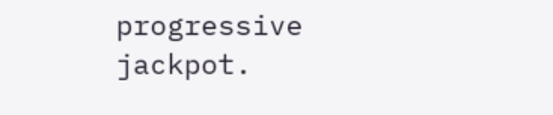progressive jackpot.